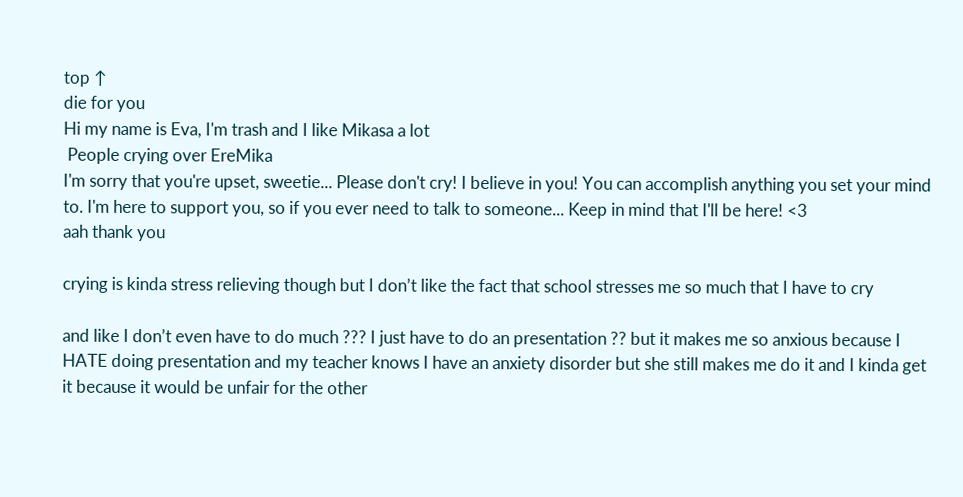top ↑
die for you
Hi my name is Eva, I'm trash and I like Mikasa a lot
 People crying over EreMika
I'm sorry that you're upset, sweetie... Please don't cry! I believe in you! You can accomplish anything you set your mind to. I'm here to support you, so if you ever need to talk to someone... Keep in mind that I'll be here! <3
aah thank you

crying is kinda stress relieving though but I don’t like the fact that school stresses me so much that I have to cry

and like I don’t even have to do much ??? I just have to do an presentation ?? but it makes me so anxious because I HATE doing presentation and my teacher knows I have an anxiety disorder but she still makes me do it and I kinda get it because it would be unfair for the other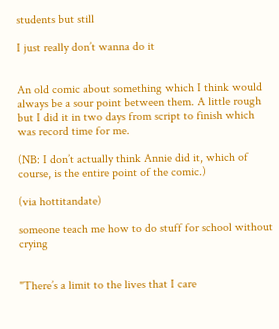students but still

I just really don’t wanna do it


An old comic about something which I think would always be a sour point between them. A little rough but I did it in two days from script to finish which was record time for me.

(NB: I don’t actually think Annie did it, which of course, is the entire point of the comic.)

(via hottitandate)

someone teach me how to do stuff for school without crying


"There’s a limit to the lives that I care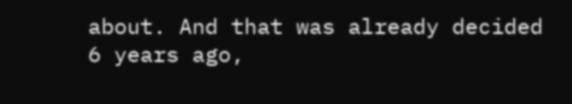about. And that was already decided 6 years ago,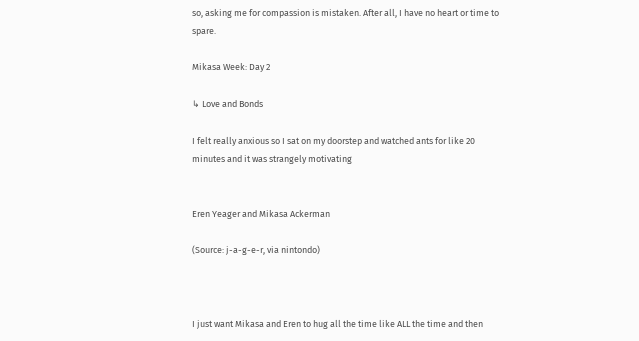so, asking me for compassion is mistaken. After all, I have no heart or time to spare.

Mikasa Week: Day 2

↳ Love and Bonds

I felt really anxious so I sat on my doorstep and watched ants for like 20 minutes and it was strangely motivating


Eren Yeager and Mikasa Ackerman

(Source: j-a-g-e-r, via nintondo)



I just want Mikasa and Eren to hug all the time like ALL the time and then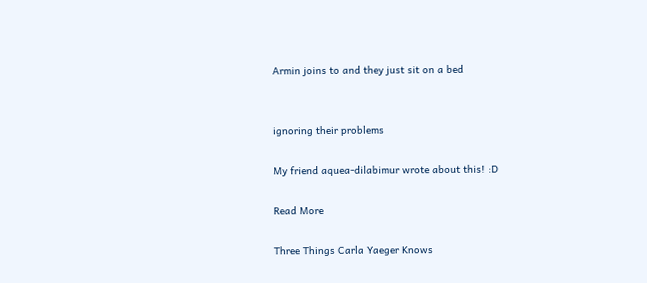Armin joins to and they just sit on a bed


ignoring their problems

My friend aquea-dilabimur wrote about this! :D

Read More

Three Things Carla Yaeger Knows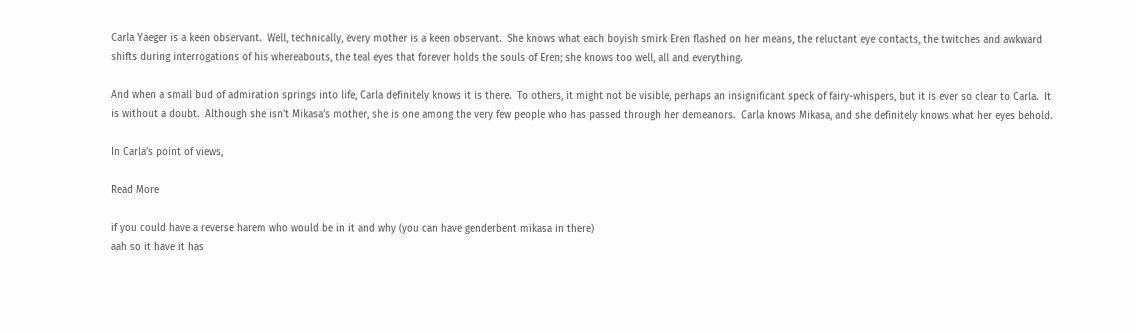Carla Yaeger is a keen observant.  Well, technically, every mother is a keen observant.  She knows what each boyish smirk Eren flashed on her means, the reluctant eye contacts, the twitches and awkward shifts during interrogations of his whereabouts, the teal eyes that forever holds the souls of Eren; she knows too well, all and everything.

And when a small bud of admiration springs into life, Carla definitely knows it is there.  To others, it might not be visible, perhaps an insignificant speck of fairy-whispers, but it is ever so clear to Carla.  It is without a doubt.  Although she isn’t Mikasa’s mother, she is one among the very few people who has passed through her demeanors.  Carla knows Mikasa, and she definitely knows what her eyes behold.

In Carla’s point of views,

Read More

if you could have a reverse harem who would be in it and why (you can have genderbent mikasa in there)
aah so it have it has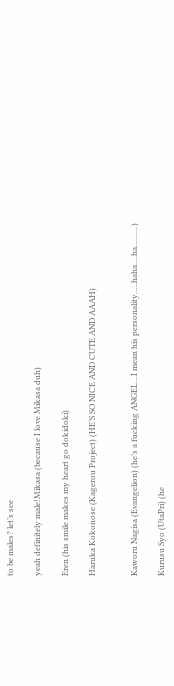to be males? let’s see

yeah definitely male!Mikasa (because I love Mikasa duh)

Eren (his smile makes my heart go dokidoki)

Haruka Kokonose (Kagerou Project) (HE’S SO NICE AND CUTE AND AAAH)


Kaworu Nagisa (Evangelion) (he’s a fucking ANGEL…I mean his personality…..haha….ha………)

Kurusu Syo (UtaPri) (he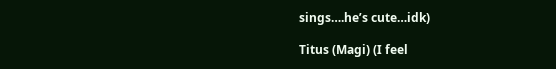sings….he’s cute…idk)

Titus (Magi) (I feel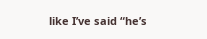like I’ve said “he’s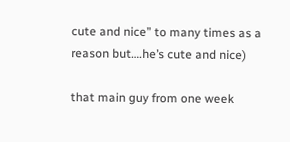cute and nice” to many times as a reason but….he’s cute and nice)

that main guy from one week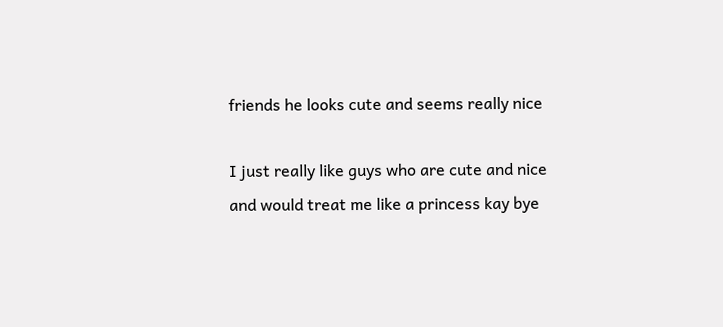friends he looks cute and seems really nice

I just really like guys who are cute and nice and would treat me like a princess kay bye